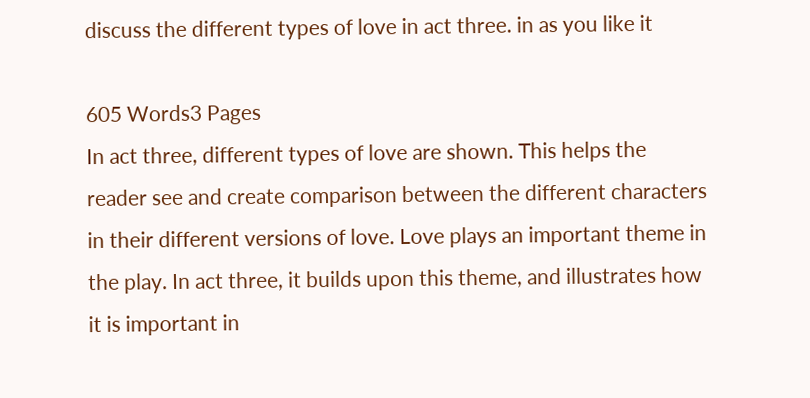discuss the different types of love in act three. in as you like it

605 Words3 Pages
In act three, different types of love are shown. This helps the reader see and create comparison between the different characters in their different versions of love. Love plays an important theme in the play. In act three, it builds upon this theme, and illustrates how it is important in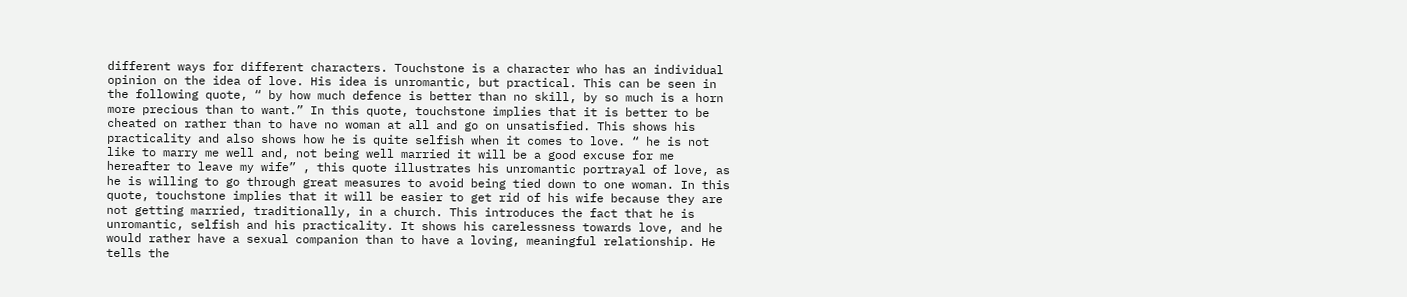different ways for different characters. Touchstone is a character who has an individual opinion on the idea of love. His idea is unromantic, but practical. This can be seen in the following quote, “ by how much defence is better than no skill, by so much is a horn more precious than to want.” In this quote, touchstone implies that it is better to be cheated on rather than to have no woman at all and go on unsatisfied. This shows his practicality and also shows how he is quite selfish when it comes to love. “ he is not like to marry me well and, not being well married it will be a good excuse for me hereafter to leave my wife” , this quote illustrates his unromantic portrayal of love, as he is willing to go through great measures to avoid being tied down to one woman. In this quote, touchstone implies that it will be easier to get rid of his wife because they are not getting married, traditionally, in a church. This introduces the fact that he is unromantic, selfish and his practicality. It shows his carelessness towards love, and he would rather have a sexual companion than to have a loving, meaningful relationship. He tells the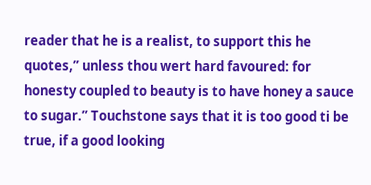reader that he is a realist, to support this he quotes,” unless thou wert hard favoured: for honesty coupled to beauty is to have honey a sauce to sugar.” Touchstone says that it is too good ti be true, if a good looking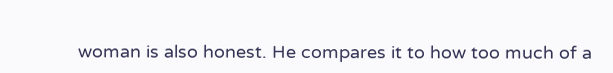woman is also honest. He compares it to how too much of a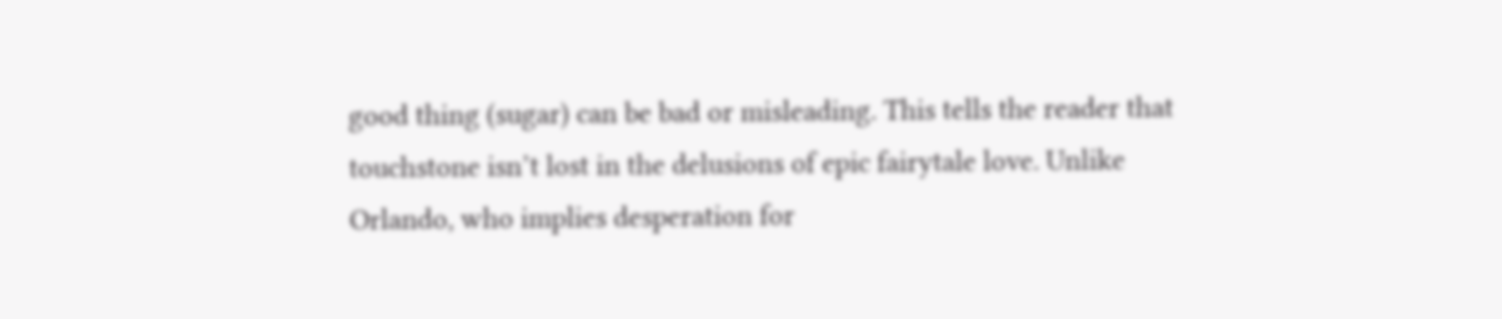good thing (sugar) can be bad or misleading. This tells the reader that touchstone isn’t lost in the delusions of epic fairytale love. Unlike Orlando, who implies desperation for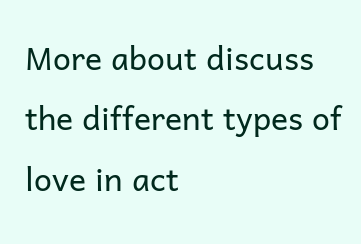More about discuss the different types of love in act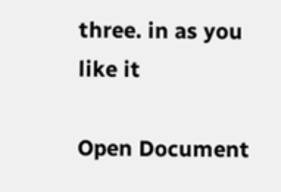three. in as you like it

Open Document